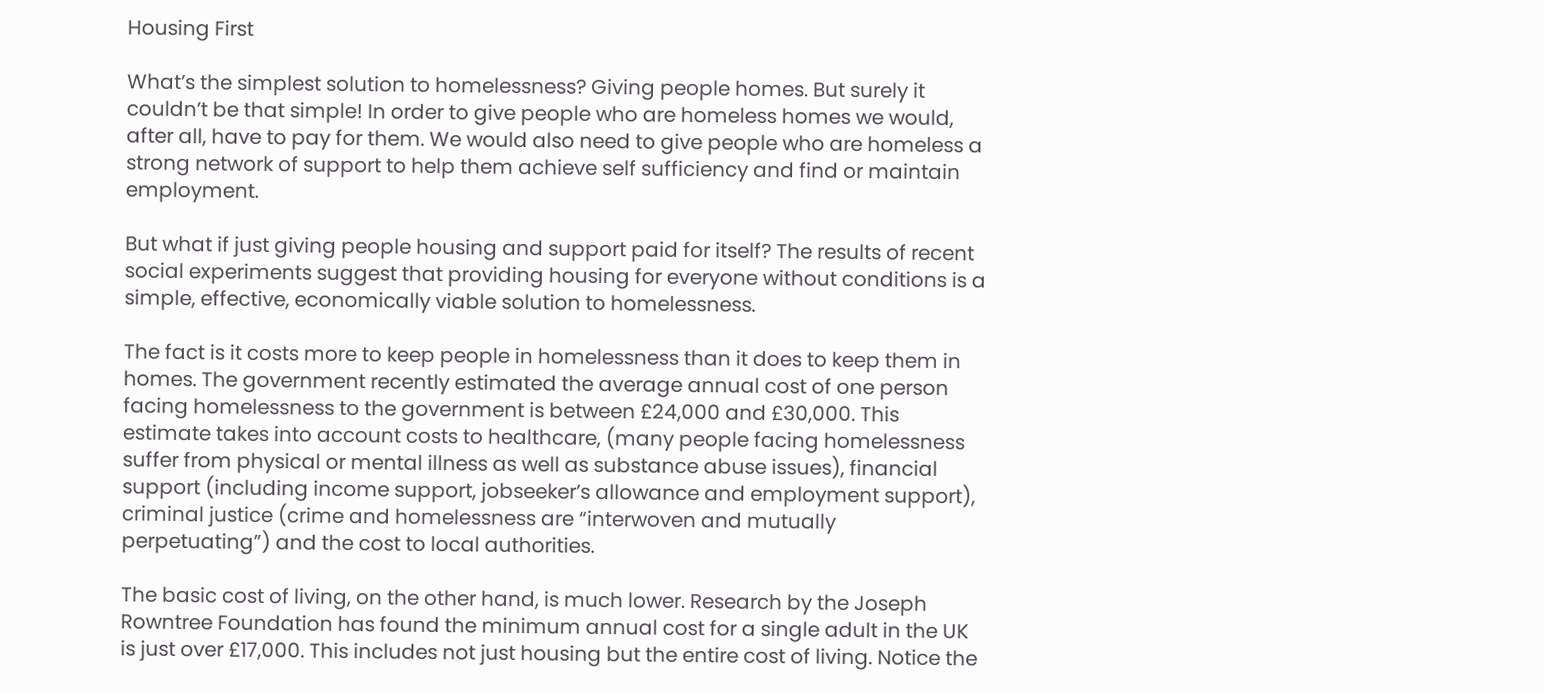Housing First

What’s the simplest solution to homelessness? Giving people homes. But surely it couldn’t be that simple! In order to give people who are homeless homes we would, after all, have to pay for them. We would also need to give people who are homeless a strong network of support to help them achieve self sufficiency and find or maintain employment.

But what if just giving people housing and support paid for itself? The results of recent social experiments suggest that providing housing for everyone without conditions is a simple, effective, economically viable solution to homelessness.

The fact is it costs more to keep people in homelessness than it does to keep them in homes. The government recently estimated the average annual cost of one person facing homelessness to the government is between £24,000 and £30,000. This estimate takes into account costs to healthcare, (many people facing homelessness suffer from physical or mental illness as well as substance abuse issues), financial support (including income support, jobseeker’s allowance and employment support), criminal justice (crime and homelessness are “interwoven and mutually perpetuating”) and the cost to local authorities.

The basic cost of living, on the other hand, is much lower. Research by the Joseph Rowntree Foundation has found the minimum annual cost for a single adult in the UK is just over £17,000. This includes not just housing but the entire cost of living. Notice the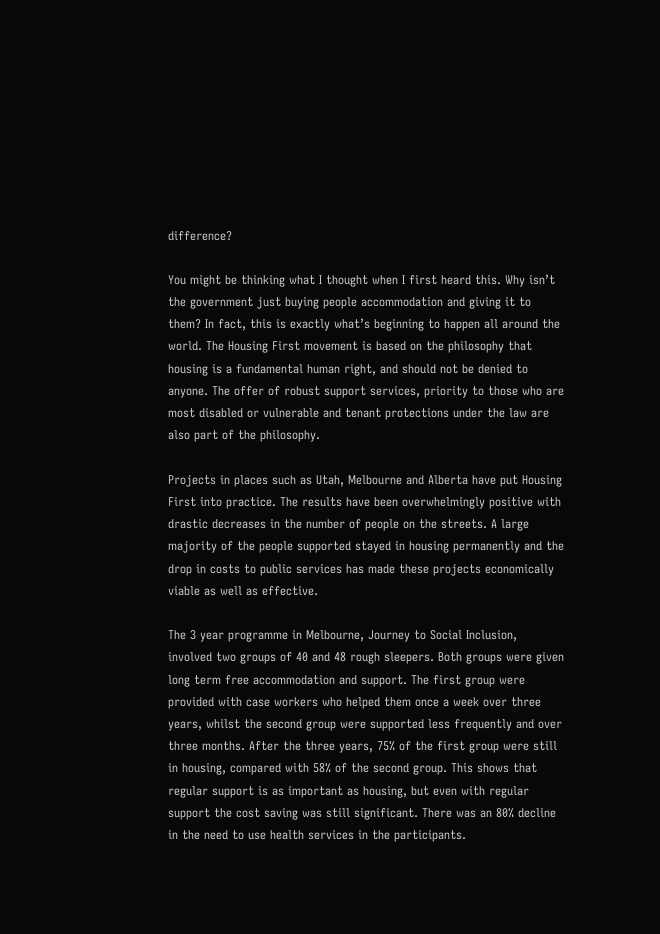difference?

You might be thinking what I thought when I first heard this. Why isn’t the government just buying people accommodation and giving it to them? In fact, this is exactly what’s beginning to happen all around the world. The Housing First movement is based on the philosophy that housing is a fundamental human right, and should not be denied to anyone. The offer of robust support services, priority to those who are most disabled or vulnerable and tenant protections under the law are also part of the philosophy.

Projects in places such as Utah, Melbourne and Alberta have put Housing First into practice. The results have been overwhelmingly positive with drastic decreases in the number of people on the streets. A large majority of the people supported stayed in housing permanently and the drop in costs to public services has made these projects economically viable as well as effective.

The 3 year programme in Melbourne, Journey to Social Inclusion, involved two groups of 40 and 48 rough sleepers. Both groups were given long term free accommodation and support. The first group were provided with case workers who helped them once a week over three years, whilst the second group were supported less frequently and over three months. After the three years, 75% of the first group were still in housing, compared with 58% of the second group. This shows that regular support is as important as housing, but even with regular support the cost saving was still significant. There was an 80% decline in the need to use health services in the participants.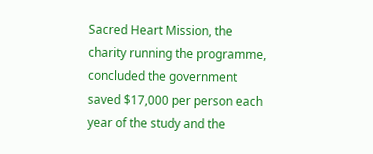Sacred Heart Mission, the charity running the programme, concluded the government saved $17,000 per person each year of the study and the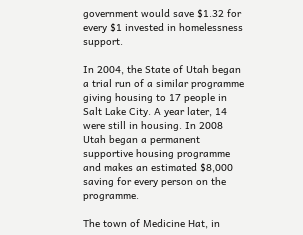government would save $1.32 for every $1 invested in homelessness support.

In 2004, the State of Utah began a trial run of a similar programme giving housing to 17 people in Salt Lake City. A year later, 14 were still in housing. In 2008 Utah began a permanent supportive housing programme and makes an estimated $8,000 saving for every person on the programme.

The town of Medicine Hat, in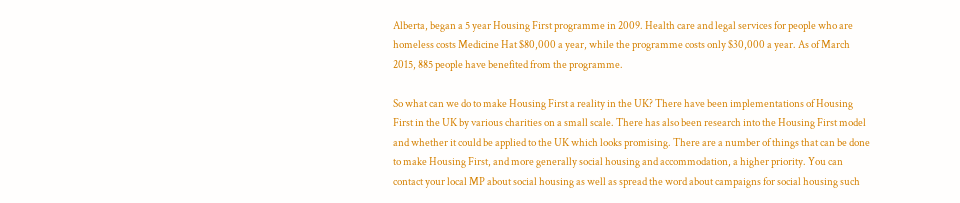Alberta, began a 5 year Housing First programme in 2009. Health care and legal services for people who are homeless costs Medicine Hat $80,000 a year, while the programme costs only $30,000 a year. As of March 2015, 885 people have benefited from the programme.

So what can we do to make Housing First a reality in the UK? There have been implementations of Housing First in the UK by various charities on a small scale. There has also been research into the Housing First model and whether it could be applied to the UK which looks promising. There are a number of things that can be done to make Housing First, and more generally social housing and accommodation, a higher priority. You can contact your local MP about social housing as well as spread the word about campaigns for social housing such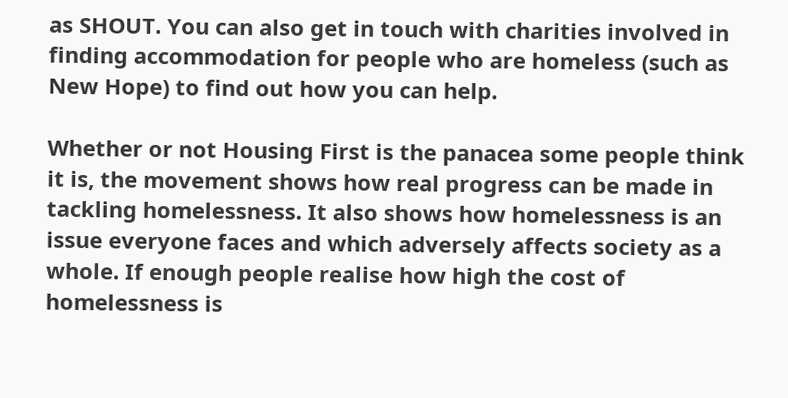as SHOUT. You can also get in touch with charities involved in finding accommodation for people who are homeless (such as New Hope) to find out how you can help.

Whether or not Housing First is the panacea some people think it is, the movement shows how real progress can be made in tackling homelessness. It also shows how homelessness is an issue everyone faces and which adversely affects society as a whole. If enough people realise how high the cost of homelessness is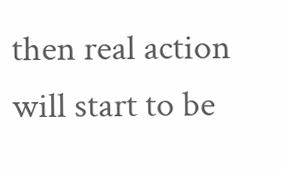then real action will start to be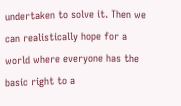undertaken to solve it. Then we can realistically hope for a world where everyone has the basic right to a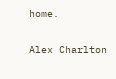home.

Alex Charlton